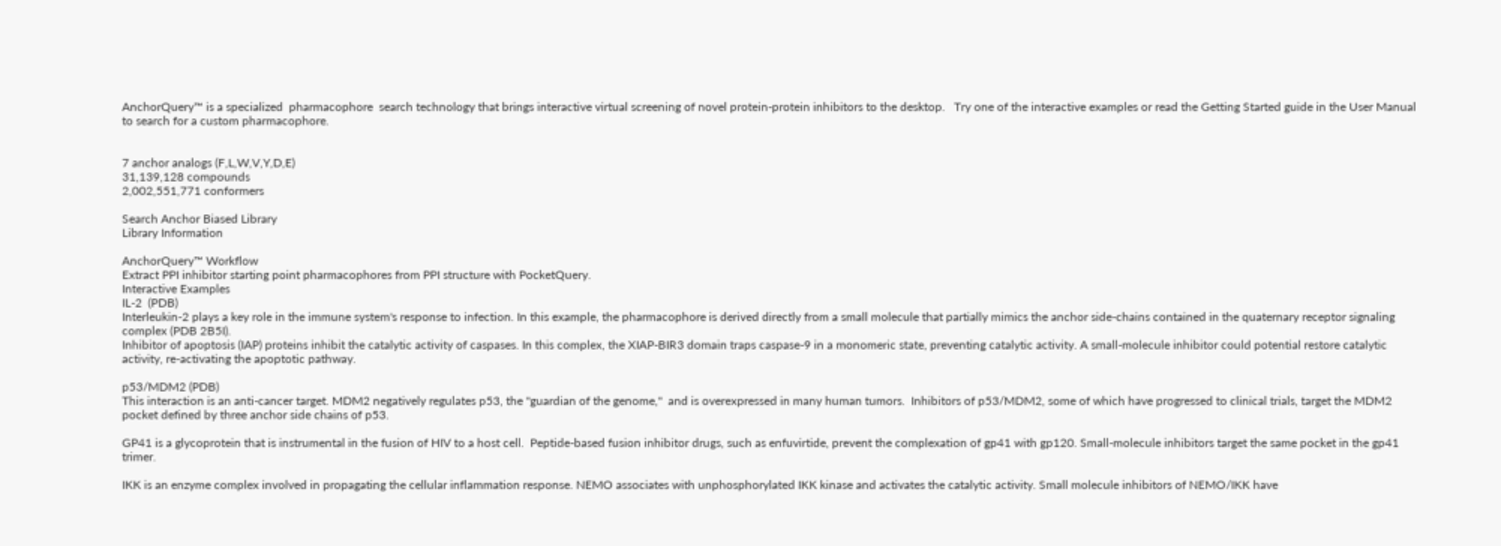AnchorQuery™ is a specialized  pharmacophore  search technology that brings interactive virtual screening of novel protein-protein inhibitors to the desktop.   Try one of the interactive examples or read the Getting Started guide in the User Manual to search for a custom pharmacophore.


7 anchor analogs (F,L,W,V,Y,D,E)
31,139,128 compounds
2,002,551,771 conformers

Search Anchor Biased Library
Library Information

AnchorQuery™ Workflow
Extract PPI inhibitor starting point pharmacophores from PPI structure with PocketQuery.
Interactive Examples
IL-2  (PDB)
Interleukin-2 plays a key role in the immune system's response to infection. In this example, the pharmacophore is derived directly from a small molecule that partially mimics the anchor side-chains contained in the quaternary receptor signaling complex (PDB 2B5I).
Inhibitor of apoptosis (IAP) proteins inhibit the catalytic activity of caspases. In this complex, the XIAP-BIR3 domain traps caspase-9 in a monomeric state, preventing catalytic activity. A small-molecule inhibitor could potential restore catalytic activity, re-activating the apoptotic pathway.

p53/MDM2 (PDB)
This interaction is an anti-cancer target. MDM2 negatively regulates p53, the "guardian of the genome,"  and is overexpressed in many human tumors.  Inhibitors of p53/MDM2, some of which have progressed to clinical trials, target the MDM2 pocket defined by three anchor side chains of p53.

GP41 is a glycoprotein that is instrumental in the fusion of HIV to a host cell.  Peptide-based fusion inhibitor drugs, such as enfuvirtide, prevent the complexation of gp41 with gp120. Small-molecule inhibitors target the same pocket in the gp41 trimer.

IKK is an enzyme complex involved in propagating the cellular inflammation response. NEMO associates with unphosphorylated IKK kinase and activates the catalytic activity. Small molecule inhibitors of NEMO/IKK have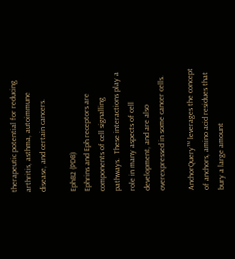therapeutic potential for reducing arthritis, asthma, autoimmune disease, and certain cancers.

EphB2 (PDB)
Ephrins and Eph receptors are components of cell signalling pathways.  These interactions play a role in many aspects of cell development, and are also overexpressed in some cancer cells.

AnchorQuery™ leverages the concept of anchors, amino acid residues that bury a large amount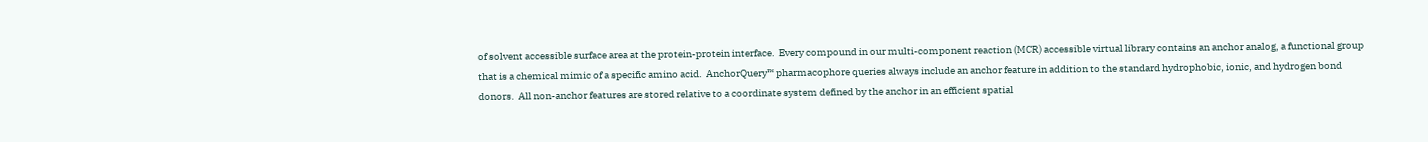of solvent accessible surface area at the protein-protein interface.  Every compound in our multi-component reaction (MCR) accessible virtual library contains an anchor analog, a functional group that is a chemical mimic of a specific amino acid.  AnchorQuery™ pharmacophore queries always include an anchor feature in addition to the standard hydrophobic, ionic, and hydrogen bond donors.  All non-anchor features are stored relative to a coordinate system defined by the anchor in an efficient spatial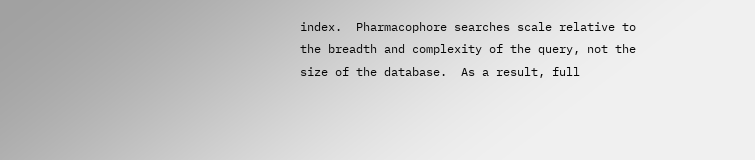index.  Pharmacophore searches scale relative to the breadth and complexity of the query, not the size of the database.  As a result, full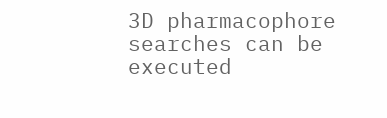3D pharmacophore searches can be executed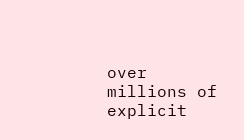over millions of explicit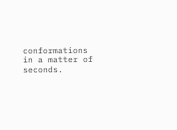conformations in a matter of seconds.